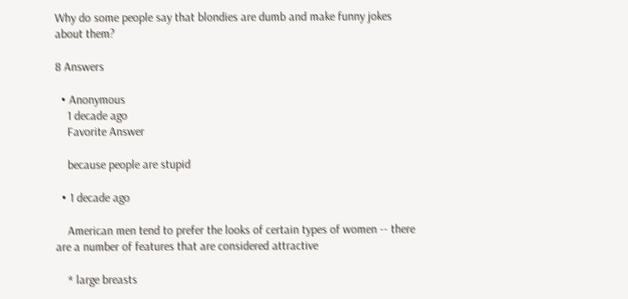Why do some people say that blondies are dumb and make funny jokes about them?

8 Answers

  • Anonymous
    1 decade ago
    Favorite Answer

    because people are stupid

  • 1 decade ago

    American men tend to prefer the looks of certain types of women -- there are a number of features that are considered attractive

    * large breasts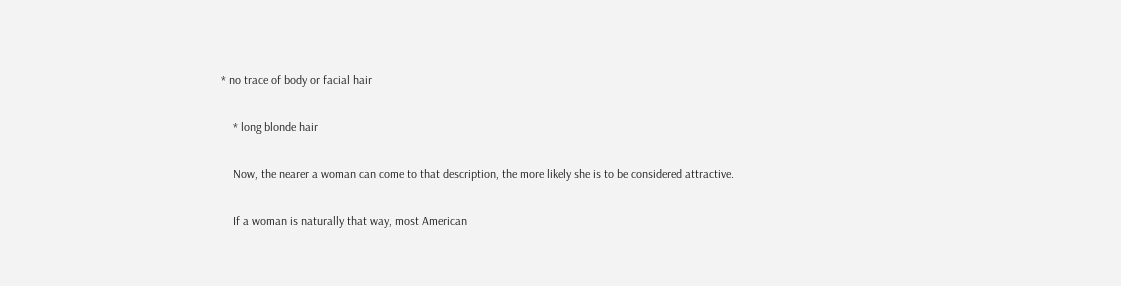* no trace of body or facial hair

    * long blonde hair

    Now, the nearer a woman can come to that description, the more likely she is to be considered attractive.

    If a woman is naturally that way, most American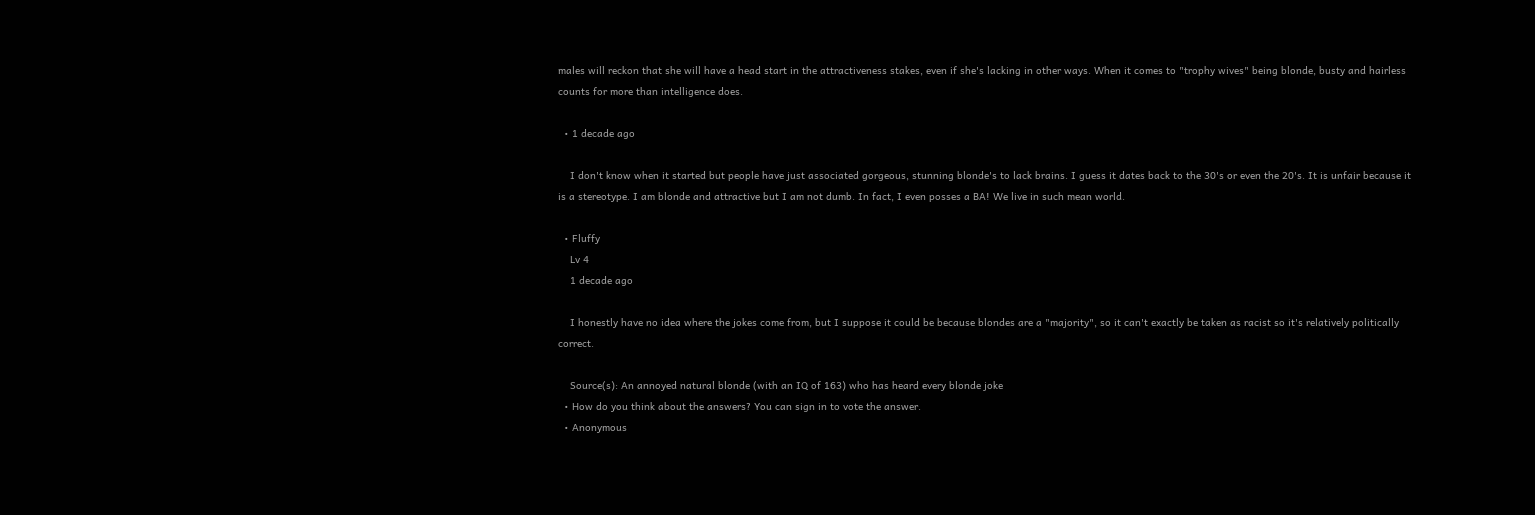males will reckon that she will have a head start in the attractiveness stakes, even if she's lacking in other ways. When it comes to "trophy wives" being blonde, busty and hairless counts for more than intelligence does.

  • 1 decade ago

    I don't know when it started but people have just associated gorgeous, stunning blonde's to lack brains. I guess it dates back to the 30's or even the 20's. It is unfair because it is a stereotype. I am blonde and attractive but I am not dumb. In fact, I even posses a BA! We live in such mean world.

  • Fluffy
    Lv 4
    1 decade ago

    I honestly have no idea where the jokes come from, but I suppose it could be because blondes are a "majority", so it can't exactly be taken as racist so it's relatively politically correct.

    Source(s): An annoyed natural blonde (with an IQ of 163) who has heard every blonde joke
  • How do you think about the answers? You can sign in to vote the answer.
  • Anonymous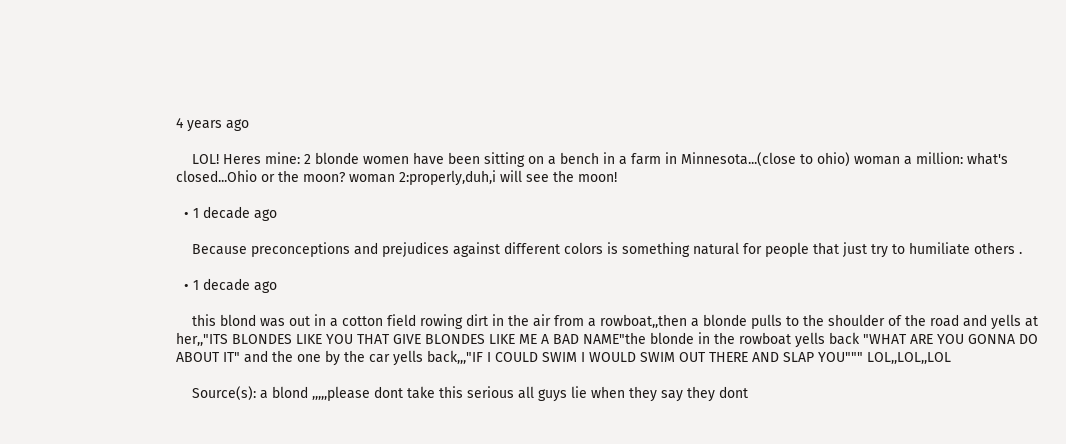4 years ago

    LOL! Heres mine: 2 blonde women have been sitting on a bench in a farm in Minnesota...(close to ohio) woman a million: what's closed...Ohio or the moon? woman 2:properly,duh,i will see the moon!

  • 1 decade ago

    Because preconceptions and prejudices against different colors is something natural for people that just try to humiliate others .

  • 1 decade ago

    this blond was out in a cotton field rowing dirt in the air from a rowboat,,then a blonde pulls to the shoulder of the road and yells at her,,"ITS BLONDES LIKE YOU THAT GIVE BLONDES LIKE ME A BAD NAME"the blonde in the rowboat yells back "WHAT ARE YOU GONNA DO ABOUT IT" and the one by the car yells back,,,"IF I COULD SWIM I WOULD SWIM OUT THERE AND SLAP YOU""" LOL,,LOL,,LOL

    Source(s): a blond ,,,,,please dont take this serious all guys lie when they say they dont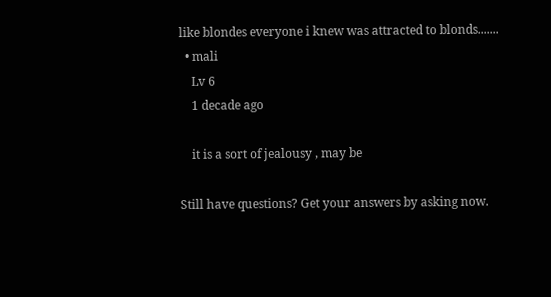like blondes everyone i knew was attracted to blonds.......
  • mali
    Lv 6
    1 decade ago

    it is a sort of jealousy , may be

Still have questions? Get your answers by asking now.